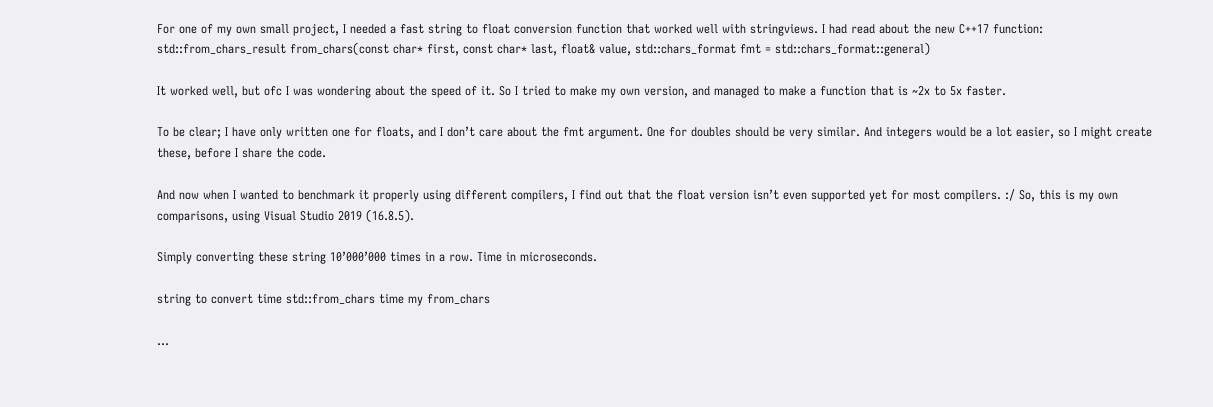For one of my own small project, I needed a fast string to float conversion function that worked well with stringviews. I had read about the new C++17 function: std::from_chars_result from_chars(const char* first, const char* last, float& value, std::chars_format fmt = std::chars_format::general)

It worked well, but ofc I was wondering about the speed of it. So I tried to make my own version, and managed to make a function that is ~2x to 5x faster.

To be clear; I have only written one for floats, and I don’t care about the fmt argument. One for doubles should be very similar. And integers would be a lot easier, so I might create these, before I share the code.

And now when I wanted to benchmark it properly using different compilers, I find out that the float version isn’t even supported yet for most compilers. :/ So, this is my own comparisons, using Visual Studio 2019 (16.8.5).

Simply converting these string 10’000’000 times in a row. Time in microseconds.

string to convert time std::from_chars time my from_chars

…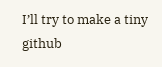I’ll try to make a tiny github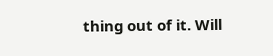thing out of it. Will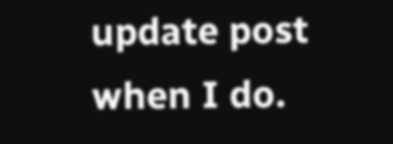update post when I do.